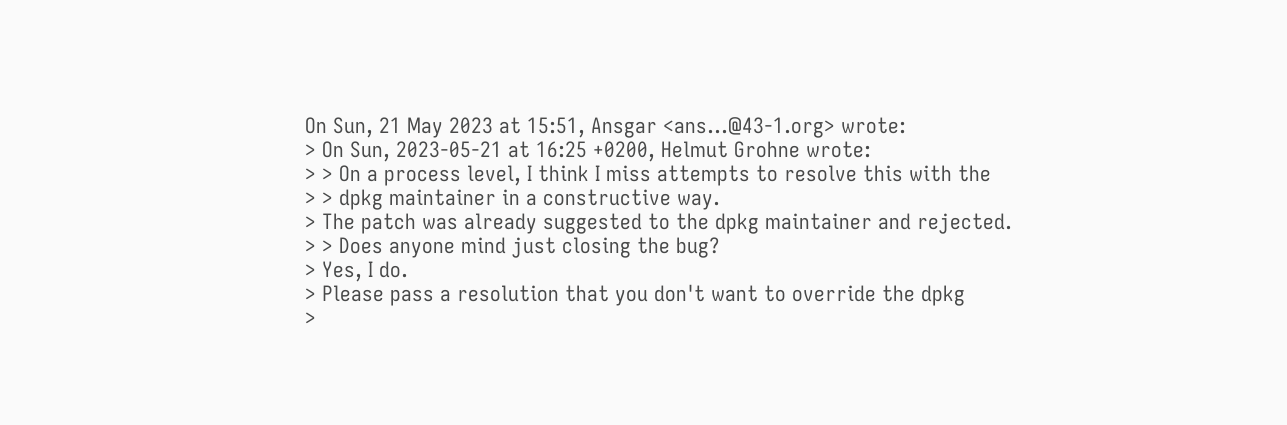On Sun, 21 May 2023 at 15:51, Ansgar <ans...@43-1.org> wrote:
> On Sun, 2023-05-21 at 16:25 +0200, Helmut Grohne wrote:
> > On a process level, I think I miss attempts to resolve this with the
> > dpkg maintainer in a constructive way.
> The patch was already suggested to the dpkg maintainer and rejected.
> > Does anyone mind just closing the bug?
> Yes, I do.
> Please pass a resolution that you don't want to override the dpkg
>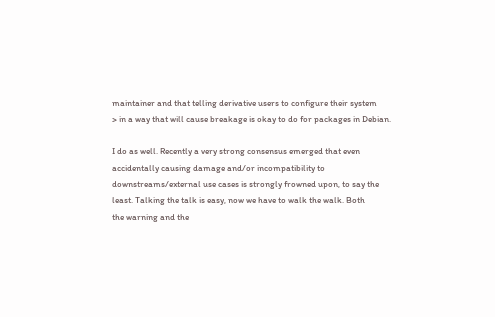maintainer and that telling derivative users to configure their system
> in a way that will cause breakage is okay to do for packages in Debian.

I do as well. Recently a very strong consensus emerged that even
accidentally causing damage and/or incompatibility to
downstreams/external use cases is strongly frowned upon, to say the
least. Talking the talk is easy, now we have to walk the walk. Both
the warning and the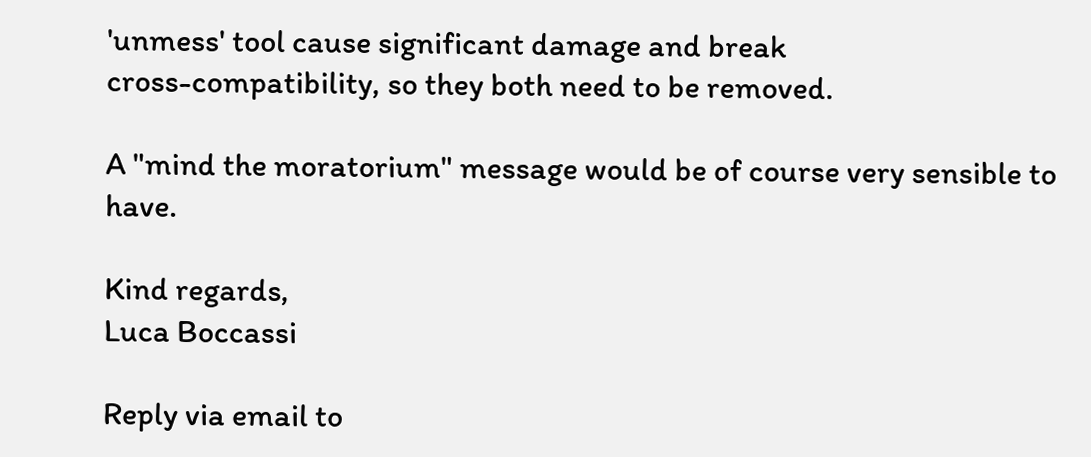'unmess' tool cause significant damage and break
cross-compatibility, so they both need to be removed.

A "mind the moratorium" message would be of course very sensible to have.

Kind regards,
Luca Boccassi

Reply via email to